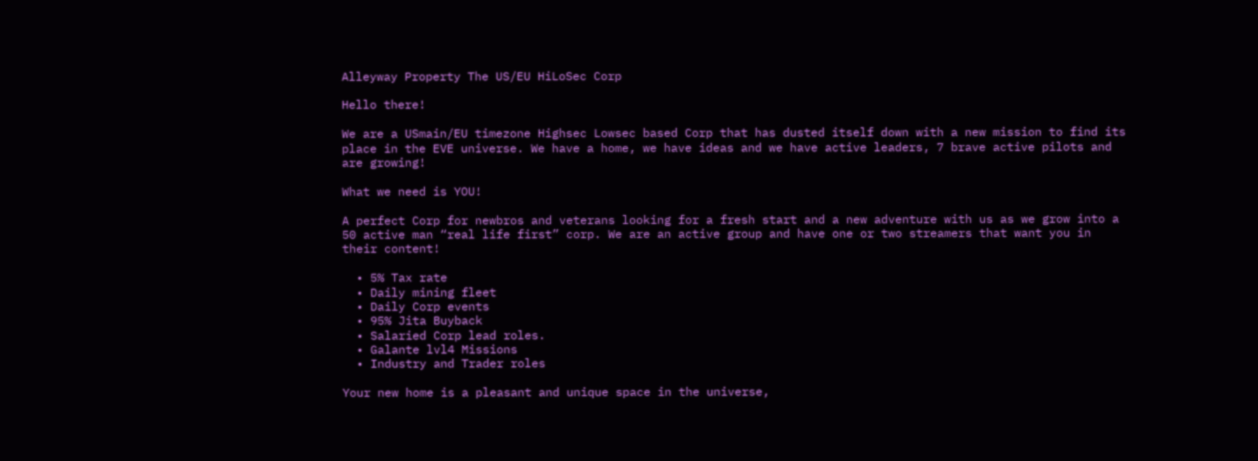Alleyway Property The US/EU HiLoSec Corp

Hello there!

We are a USmain/EU timezone Highsec Lowsec based Corp that has dusted itself down with a new mission to find its place in the EVE universe. We have a home, we have ideas and we have active leaders, 7 brave active pilots and are growing!

What we need is YOU!

A perfect Corp for newbros and veterans looking for a fresh start and a new adventure with us as we grow into a 50 active man “real life first” corp. We are an active group and have one or two streamers that want you in their content!

  • 5% Tax rate
  • Daily mining fleet
  • Daily Corp events
  • 95% Jita Buyback
  • Salaried Corp lead roles.
  • Galante lvl4 Missions
  • Industry and Trader roles

Your new home is a pleasant and unique space in the universe,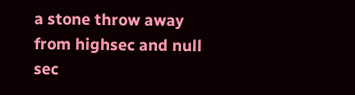a stone throw away from highsec and null sec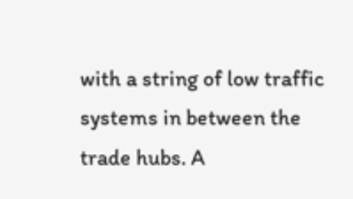with a string of low traffic systems in between the trade hubs. A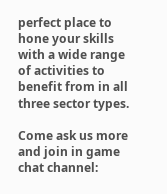perfect place to hone your skills with a wide range of activities to benefit from in all three sector types.

Come ask us more and join in game chat channel: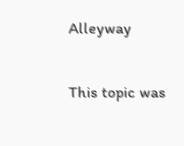Alleyway

This topic was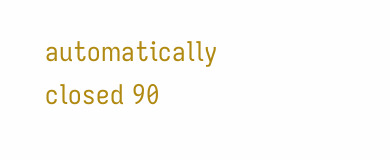automatically closed 90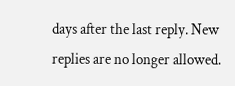days after the last reply. New replies are no longer allowed.